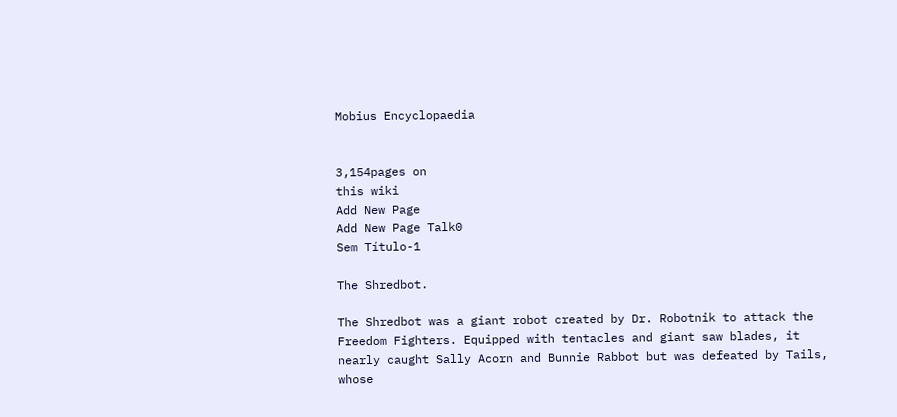Mobius Encyclopaedia


3,154pages on
this wiki
Add New Page
Add New Page Talk0
Sem Título-1

The Shredbot.

The Shredbot was a giant robot created by Dr. Robotnik to attack the Freedom Fighters. Equipped with tentacles and giant saw blades, it nearly caught Sally Acorn and Bunnie Rabbot but was defeated by Tails, whose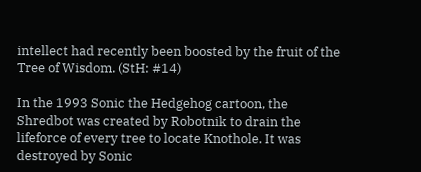intellect had recently been boosted by the fruit of the Tree of Wisdom. (StH: #14)

In the 1993 Sonic the Hedgehog cartoon, the Shredbot was created by Robotnik to drain the lifeforce of every tree to locate Knothole. It was destroyed by Sonic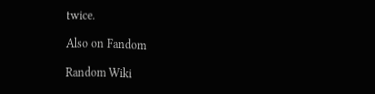twice.

Also on Fandom

Random Wiki